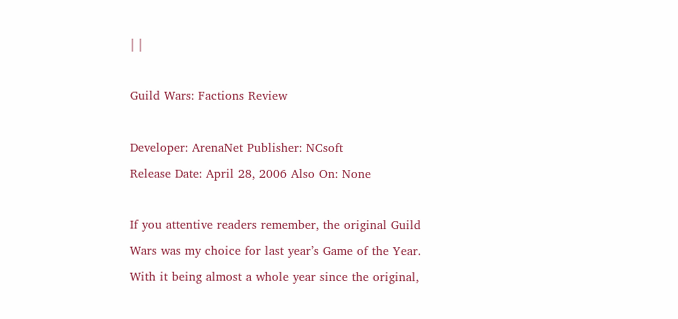| |

Guild Wars: Factions Review

Developer: ArenaNet Publisher: NCsoft
Release Date: April 28, 2006 Also On: None

If you attentive readers remember, the original Guild Wars was my choice for last year’s Game of the Year. With it being almost a whole year since the original,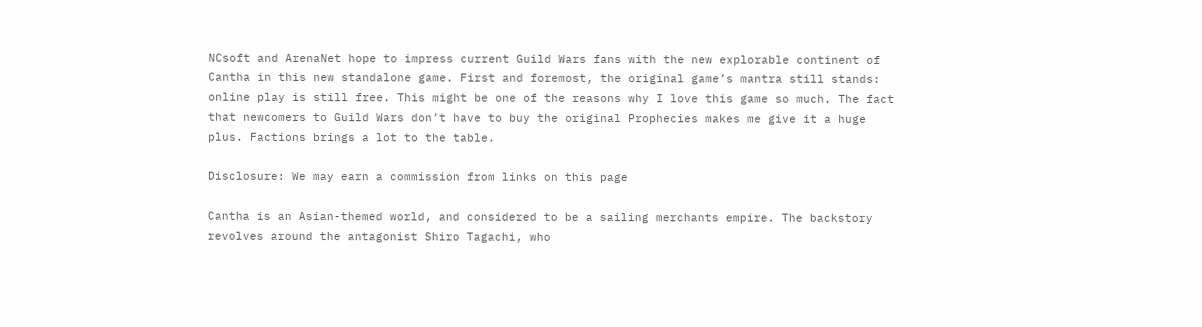NCsoft and ArenaNet hope to impress current Guild Wars fans with the new explorable continent of Cantha in this new standalone game. First and foremost, the original game’s mantra still stands: online play is still free. This might be one of the reasons why I love this game so much. The fact that newcomers to Guild Wars don’t have to buy the original Prophecies makes me give it a huge plus. Factions brings a lot to the table.

Disclosure: We may earn a commission from links on this page

Cantha is an Asian-themed world, and considered to be a sailing merchants empire. The backstory revolves around the antagonist Shiro Tagachi, who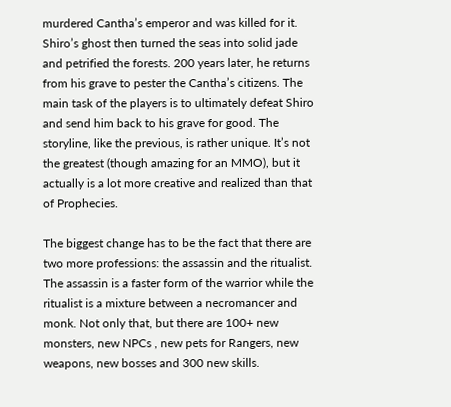murdered Cantha’s emperor and was killed for it. Shiro’s ghost then turned the seas into solid jade and petrified the forests. 200 years later, he returns from his grave to pester the Cantha’s citizens. The main task of the players is to ultimately defeat Shiro and send him back to his grave for good. The storyline, like the previous, is rather unique. It’s not the greatest (though amazing for an MMO), but it actually is a lot more creative and realized than that of Prophecies.

The biggest change has to be the fact that there are two more professions: the assassin and the ritualist. The assassin is a faster form of the warrior while the ritualist is a mixture between a necromancer and monk. Not only that, but there are 100+ new monsters, new NPCs , new pets for Rangers, new weapons, new bosses and 300 new skills.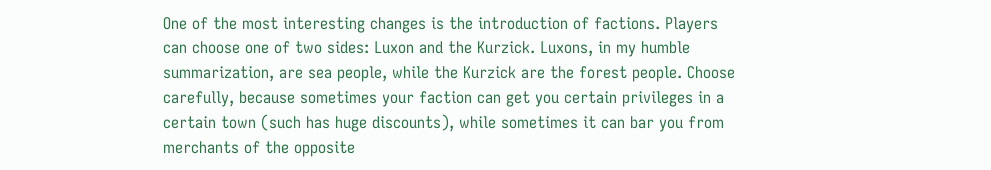One of the most interesting changes is the introduction of factions. Players can choose one of two sides: Luxon and the Kurzick. Luxons, in my humble summarization, are sea people, while the Kurzick are the forest people. Choose carefully, because sometimes your faction can get you certain privileges in a certain town (such has huge discounts), while sometimes it can bar you from merchants of the opposite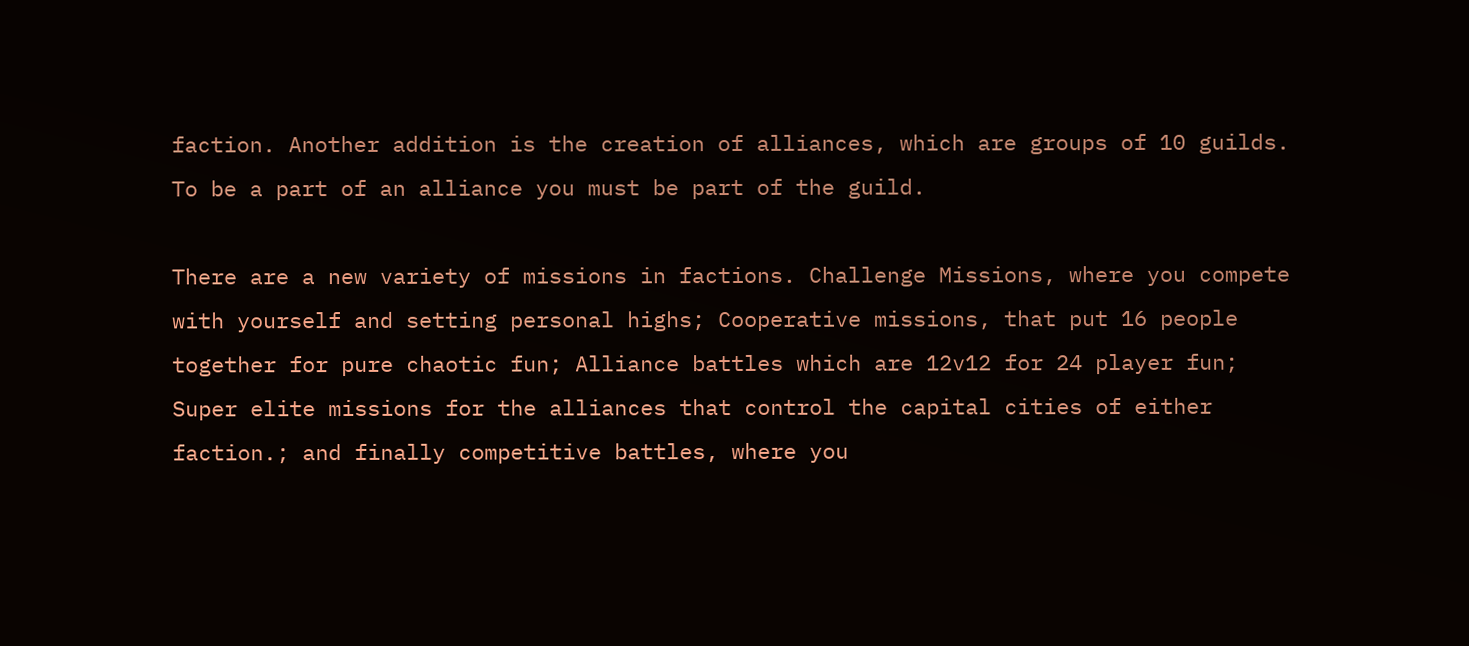faction. Another addition is the creation of alliances, which are groups of 10 guilds. To be a part of an alliance you must be part of the guild.

There are a new variety of missions in factions. Challenge Missions, where you compete with yourself and setting personal highs; Cooperative missions, that put 16 people together for pure chaotic fun; Alliance battles which are 12v12 for 24 player fun; Super elite missions for the alliances that control the capital cities of either faction.; and finally competitive battles, where you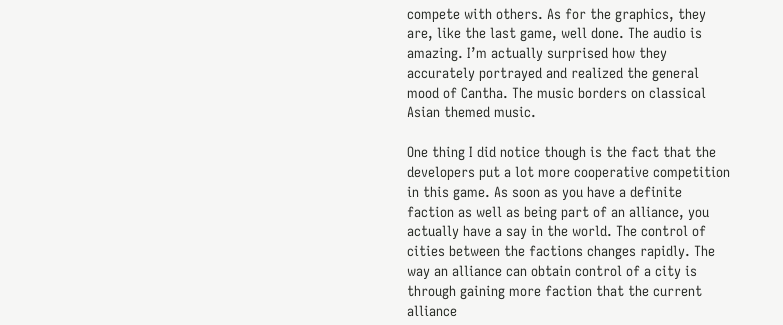compete with others. As for the graphics, they are, like the last game, well done. The audio is amazing. I’m actually surprised how they accurately portrayed and realized the general mood of Cantha. The music borders on classical Asian themed music.

One thing I did notice though is the fact that the developers put a lot more cooperative competition in this game. As soon as you have a definite faction as well as being part of an alliance, you actually have a say in the world. The control of cities between the factions changes rapidly. The way an alliance can obtain control of a city is through gaining more faction that the current alliance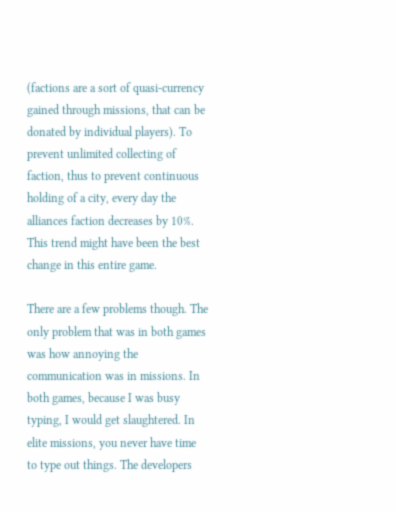(factions are a sort of quasi-currency gained through missions, that can be donated by individual players). To prevent unlimited collecting of faction, thus to prevent continuous holding of a city, every day the alliances faction decreases by 10%. This trend might have been the best change in this entire game.

There are a few problems though. The only problem that was in both games was how annoying the communication was in missions. In both games, because I was busy typing, I would get slaughtered. In elite missions, you never have time to type out things. The developers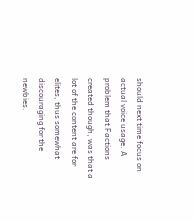should next time focus on actual voice usage. A problem that Factions created though, was that a lot of the content are for elites, thus somewhat discouraging for the newbies.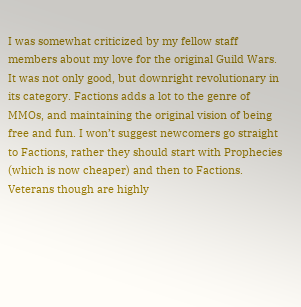I was somewhat criticized by my fellow staff members about my love for the original Guild Wars. It was not only good, but downright revolutionary in its category. Factions adds a lot to the genre of MMOs, and maintaining the original vision of being free and fun. I won’t suggest newcomers go straight to Factions, rather they should start with Prophecies (which is now cheaper) and then to Factions. Veterans though are highly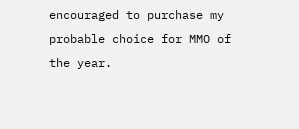encouraged to purchase my probable choice for MMO of the year.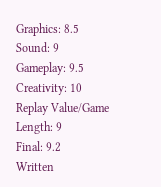Graphics: 8.5
Sound: 9
Gameplay: 9.5
Creativity: 10
Replay Value/Game Length: 9
Final: 9.2
Written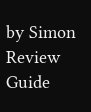by Simon Review Guide